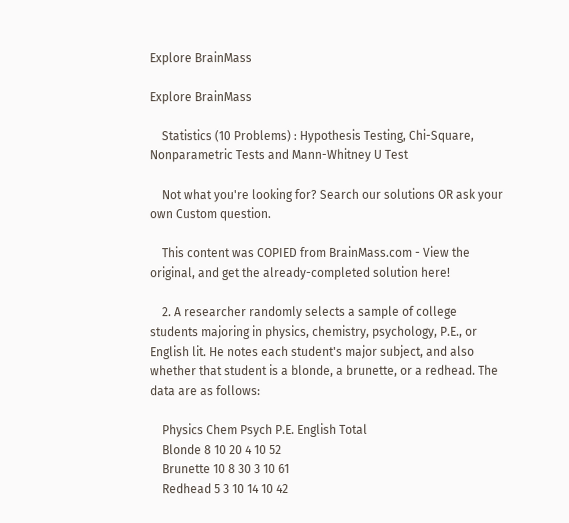Explore BrainMass

Explore BrainMass

    Statistics (10 Problems) : Hypothesis Testing, Chi-Square, Nonparametric Tests and Mann-Whitney U Test

    Not what you're looking for? Search our solutions OR ask your own Custom question.

    This content was COPIED from BrainMass.com - View the original, and get the already-completed solution here!

    2. A researcher randomly selects a sample of college students majoring in physics, chemistry, psychology, P.E., or English lit. He notes each student's major subject, and also whether that student is a blonde, a brunette, or a redhead. The data are as follows:

    Physics Chem Psych P.E. English Total
    Blonde 8 10 20 4 10 52
    Brunette 10 8 30 3 10 61
    Redhead 5 3 10 14 10 42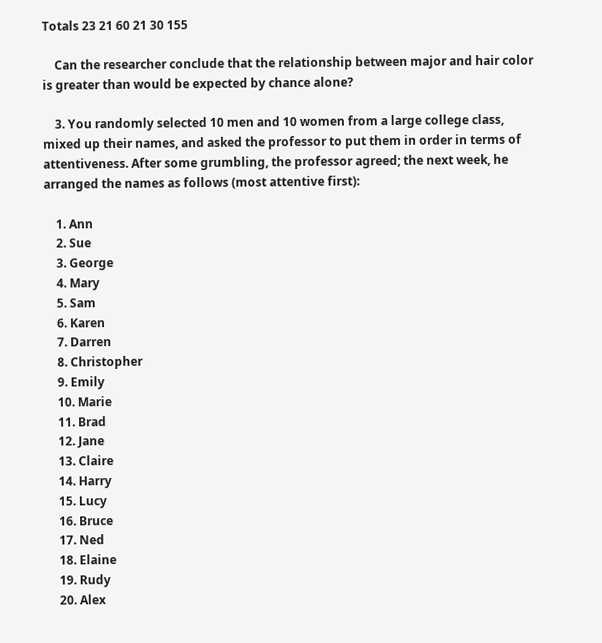Totals 23 21 60 21 30 155

    Can the researcher conclude that the relationship between major and hair color is greater than would be expected by chance alone?

    3. You randomly selected 10 men and 10 women from a large college class, mixed up their names, and asked the professor to put them in order in terms of attentiveness. After some grumbling, the professor agreed; the next week, he arranged the names as follows (most attentive first):

    1. Ann
    2. Sue
    3. George
    4. Mary
    5. Sam
    6. Karen
    7. Darren
    8. Christopher
    9. Emily
    10. Marie
    11. Brad
    12. Jane
    13. Claire
    14. Harry
    15. Lucy
    16. Bruce
    17. Ned
    18. Elaine
    19. Rudy
    20. Alex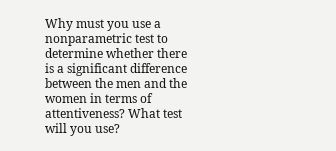Why must you use a nonparametric test to determine whether there is a significant difference between the men and the women in terms of attentiveness? What test will you use?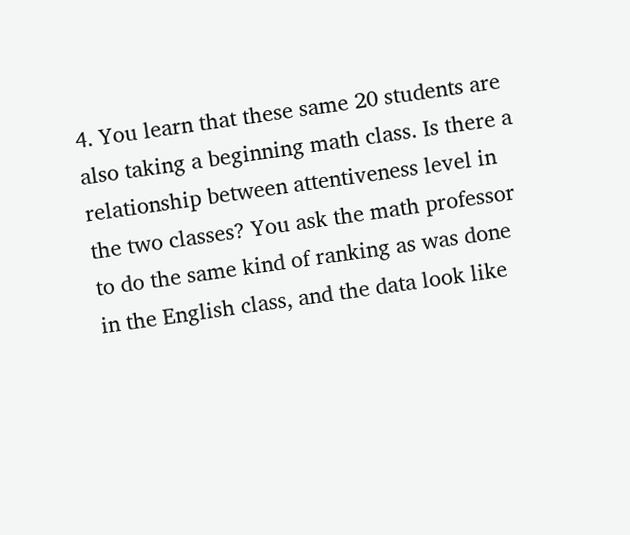4. You learn that these same 20 students are also taking a beginning math class. Is there a relationship between attentiveness level in the two classes? You ask the math professor to do the same kind of ranking as was done in the English class, and the data look like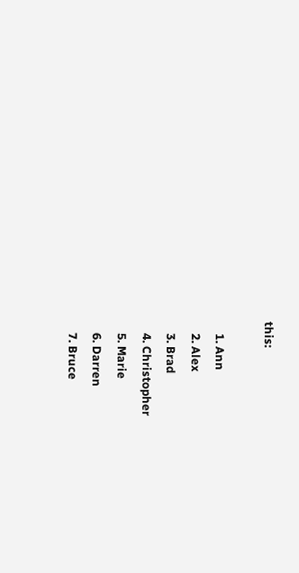this:

    1. Ann
    2. Alex
    3. Brad
    4. Christopher
    5. Marie
    6. Darren
    7. Bruce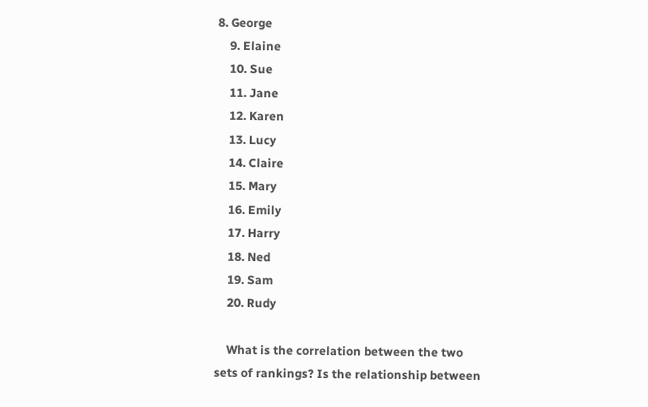8. George
    9. Elaine
    10. Sue
    11. Jane
    12. Karen
    13. Lucy
    14. Claire
    15. Mary
    16. Emily
    17. Harry
    18. Ned
    19. Sam
    20. Rudy

    What is the correlation between the two sets of rankings? Is the relationship between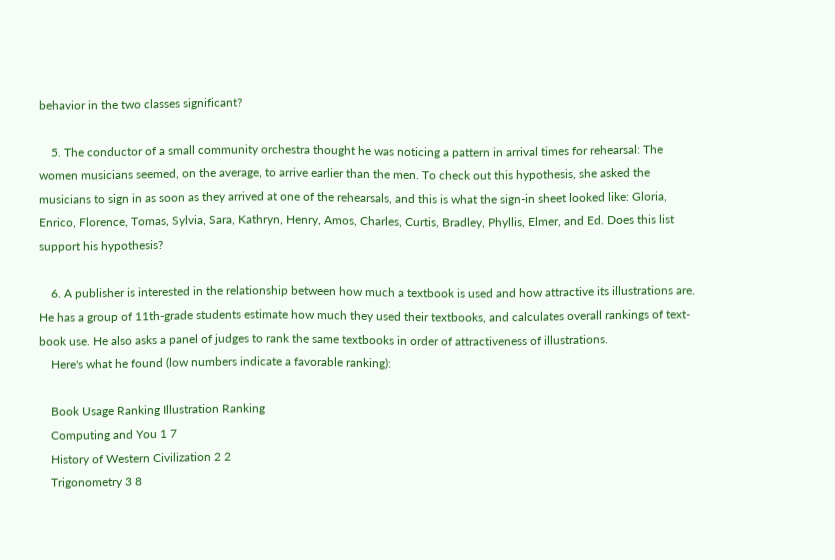behavior in the two classes significant?

    5. The conductor of a small community orchestra thought he was noticing a pattern in arrival times for rehearsal: The women musicians seemed, on the average, to arrive earlier than the men. To check out this hypothesis, she asked the musicians to sign in as soon as they arrived at one of the rehearsals, and this is what the sign-in sheet looked like: Gloria, Enrico, Florence, Tomas, Sylvia, Sara, Kathryn, Henry, Amos, Charles, Curtis, Bradley, Phyllis, Elmer, and Ed. Does this list support his hypothesis?

    6. A publisher is interested in the relationship between how much a textbook is used and how attractive its illustrations are. He has a group of 11th-grade students estimate how much they used their textbooks, and calculates overall rankings of text-book use. He also asks a panel of judges to rank the same textbooks in order of attractiveness of illustrations.
    Here's what he found (low numbers indicate a favorable ranking):

    Book Usage Ranking Illustration Ranking
    Computing and You 1 7
    History of Western Civilization 2 2
    Trigonometry 3 8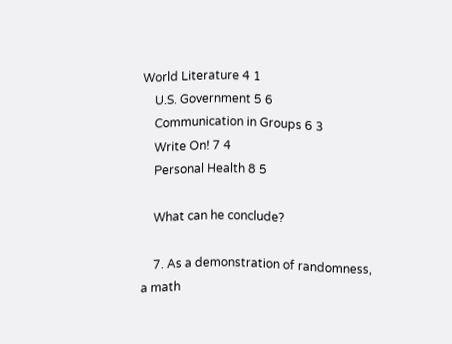World Literature 4 1
    U.S. Government 5 6
    Communication in Groups 6 3
    Write On! 7 4
    Personal Health 8 5

    What can he conclude?

    7. As a demonstration of randomness, a math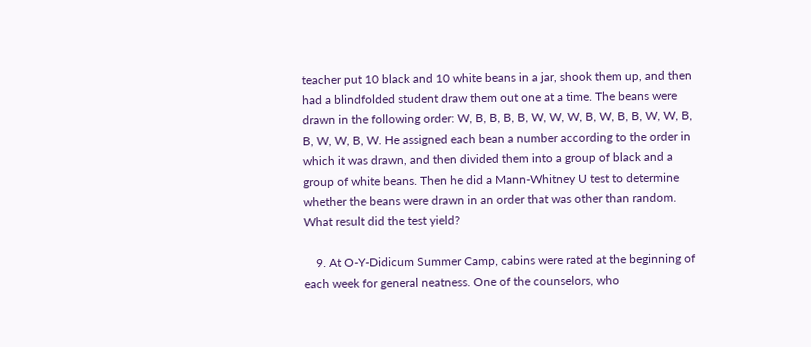teacher put 10 black and 10 white beans in a jar, shook them up, and then had a blindfolded student draw them out one at a time. The beans were drawn in the following order: W, B, B, B, B, W, W, W, B, W, B, B, W, W, B, B, W, W, B, W. He assigned each bean a number according to the order in which it was drawn, and then divided them into a group of black and a group of white beans. Then he did a Mann-Whitney U test to determine whether the beans were drawn in an order that was other than random. What result did the test yield?

    9. At O-Y-Didicum Summer Camp, cabins were rated at the beginning of each week for general neatness. One of the counselors, who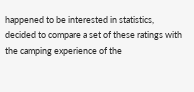happened to be interested in statistics, decided to compare a set of these ratings with the camping experience of the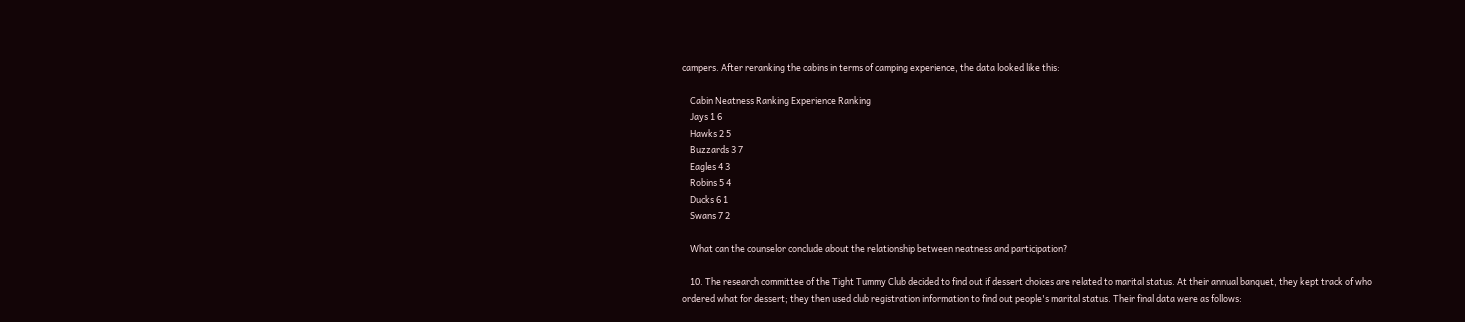campers. After reranking the cabins in terms of camping experience, the data looked like this:

    Cabin Neatness Ranking Experience Ranking
    Jays 1 6
    Hawks 2 5
    Buzzards 3 7
    Eagles 4 3
    Robins 5 4
    Ducks 6 1
    Swans 7 2

    What can the counselor conclude about the relationship between neatness and participation?

    10. The research committee of the Tight Tummy Club decided to find out if dessert choices are related to marital status. At their annual banquet, they kept track of who ordered what for dessert; they then used club registration information to find out people's marital status. Their final data were as follows: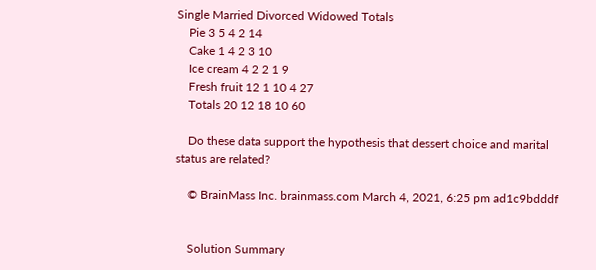Single Married Divorced Widowed Totals
    Pie 3 5 4 2 14
    Cake 1 4 2 3 10
    Ice cream 4 2 2 1 9
    Fresh fruit 12 1 10 4 27
    Totals 20 12 18 10 60

    Do these data support the hypothesis that dessert choice and marital status are related?

    © BrainMass Inc. brainmass.com March 4, 2021, 6:25 pm ad1c9bdddf


    Solution Summary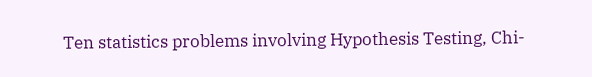Ten statistics problems involving Hypothesis Testing, Chi-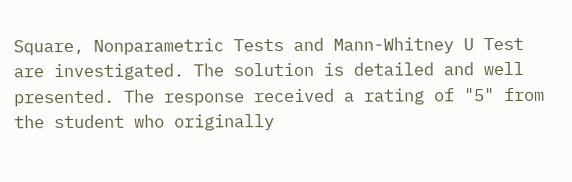Square, Nonparametric Tests and Mann-Whitney U Test are investigated. The solution is detailed and well presented. The response received a rating of "5" from the student who originally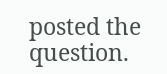posted the question.